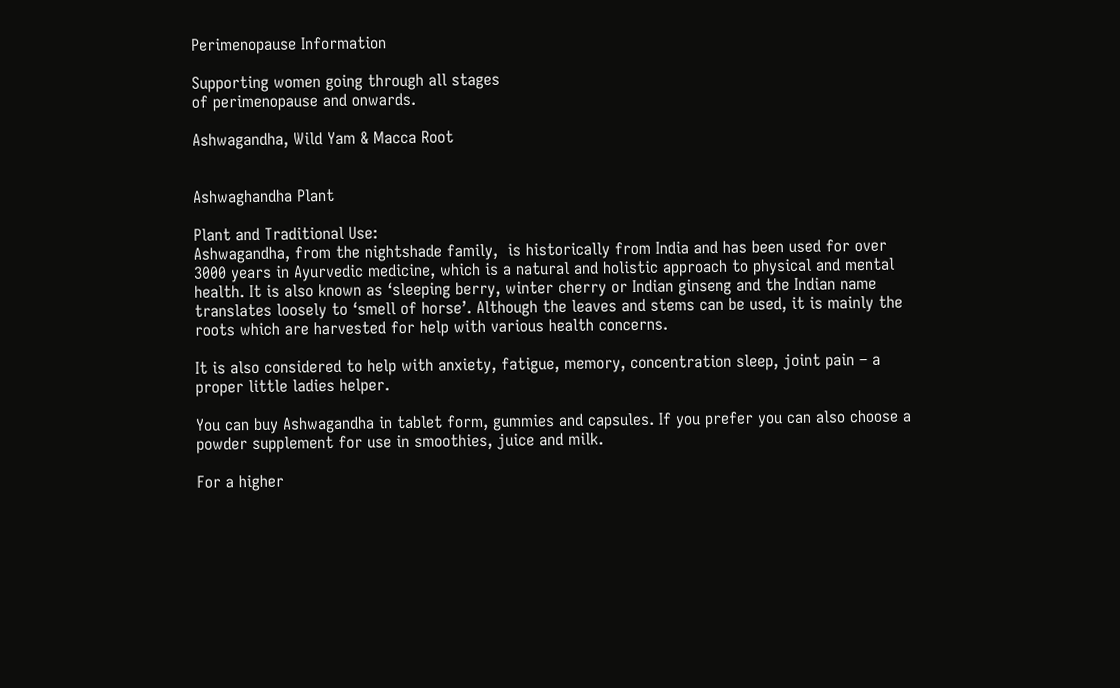Perimenopause Information

Supporting women going through all stages
of perimenopause and onwards.

Ashwagandha, Wild Yam & Macca Root


Ashwaghandha Plant

Plant and Traditional Use:
Ashwagandha, from the nightshade family,  is historically from India and has been used for over 3000 years in Ayurvedic medicine, which is a natural and holistic approach to physical and mental health. It is also known as ‘sleeping berry, winter cherry or Indian ginseng and the Indian name translates loosely to ‘smell of horse’. Although the leaves and stems can be used, it is mainly the roots which are harvested for help with various health concerns.

It is also considered to help with anxiety, fatigue, memory, concentration sleep, joint pain – a proper little ladies helper.

You can buy Ashwagandha in tablet form, gummies and capsules. If you prefer you can also choose a powder supplement for use in smoothies, juice and milk.

For a higher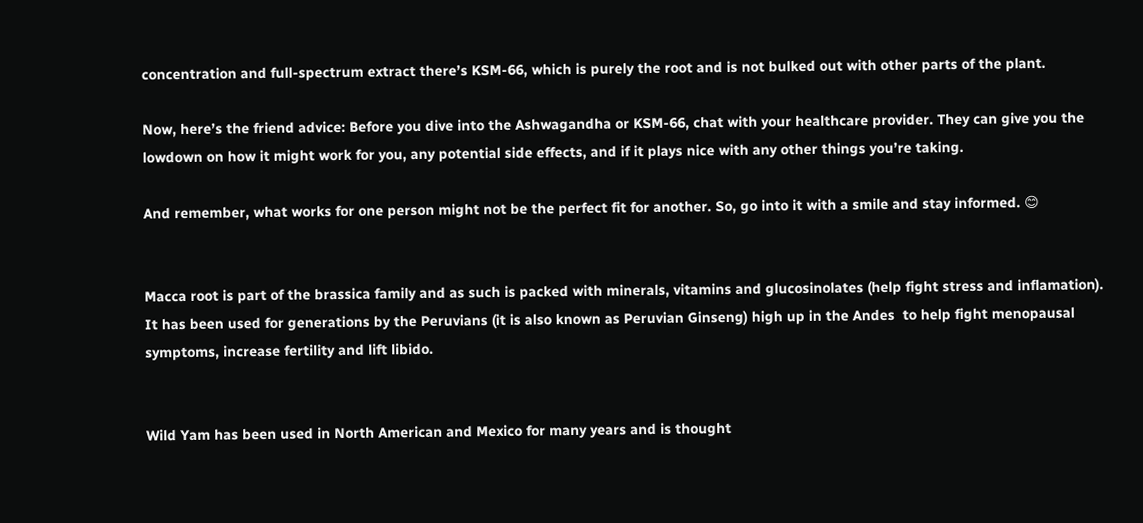concentration and full-spectrum extract there’s KSM-66, which is purely the root and is not bulked out with other parts of the plant.

Now, here’s the friend advice: Before you dive into the Ashwagandha or KSM-66, chat with your healthcare provider. They can give you the lowdown on how it might work for you, any potential side effects, and if it plays nice with any other things you’re taking.

And remember, what works for one person might not be the perfect fit for another. So, go into it with a smile and stay informed. 😊


Macca root is part of the brassica family and as such is packed with minerals, vitamins and glucosinolates (help fight stress and inflamation).
It has been used for generations by the Peruvians (it is also known as Peruvian Ginseng) high up in the Andes  to help fight menopausal symptoms, increase fertility and lift libido.


Wild Yam has been used in North American and Mexico for many years and is thought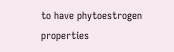to have phytoestrogen properties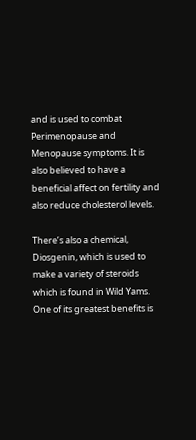and is used to combat Perimenopause and Menopause symptoms. It is also believed to have a beneficial affect on fertility and also reduce cholesterol levels.

There’s also a chemical, Diosgenin, which is used to make a variety of steroids which is found in Wild Yams.
One of its greatest benefits is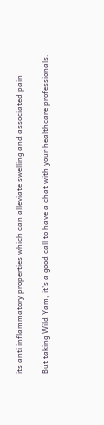its anti inflammatory properties which can alleviate swelling and associated pain

But taking Wild Yam, it’s a good call to have a chat with your healthcare professionals.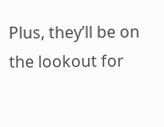Plus, they’ll be on the lookout for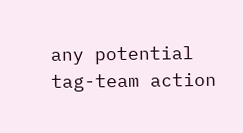any potential tag-team action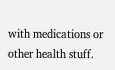with medications or other health stuff.